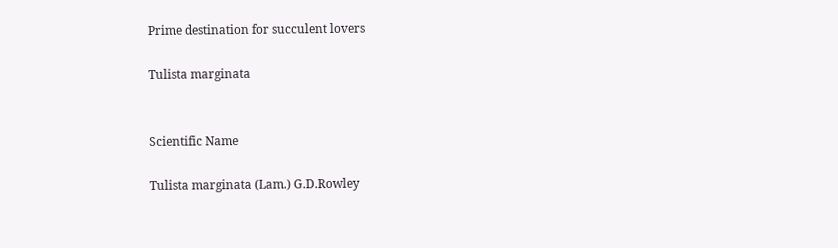Prime destination for succulent lovers

Tulista marginata


Scientific Name

Tulista marginata (Lam.) G.D.Rowley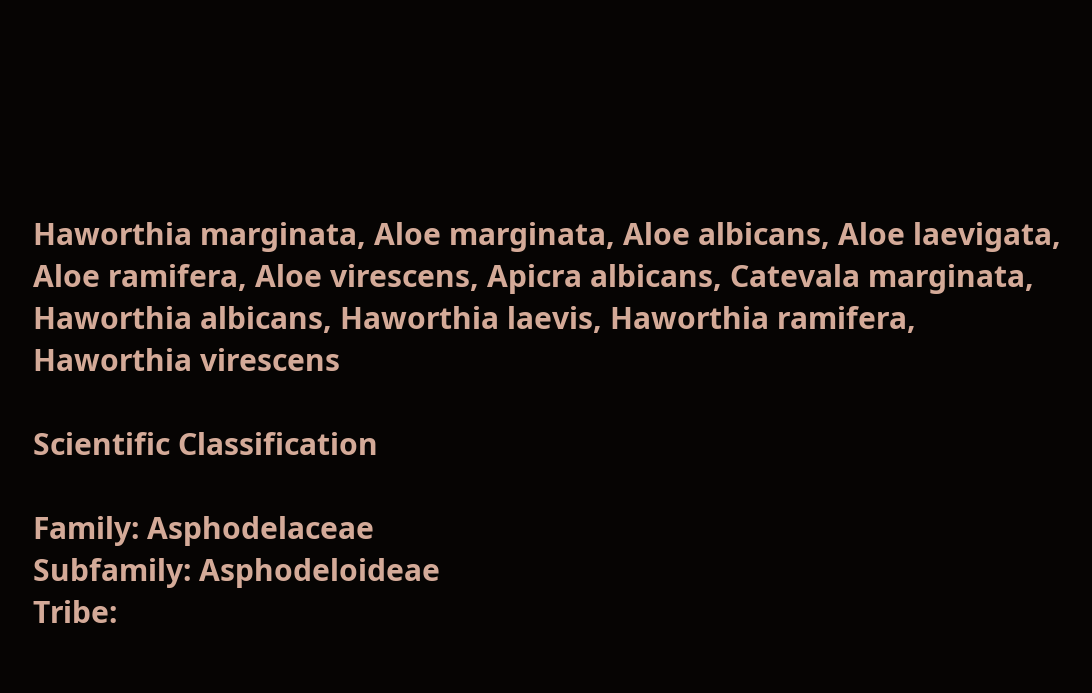Haworthia marginata, Aloe marginata, Aloe albicans, Aloe laevigata, Aloe ramifera, Aloe virescens, Apicra albicans, Catevala marginata, Haworthia albicans, Haworthia laevis, Haworthia ramifera, Haworthia virescens

Scientific Classification

Family: Asphodelaceae
Subfamily: Asphodeloideae
Tribe: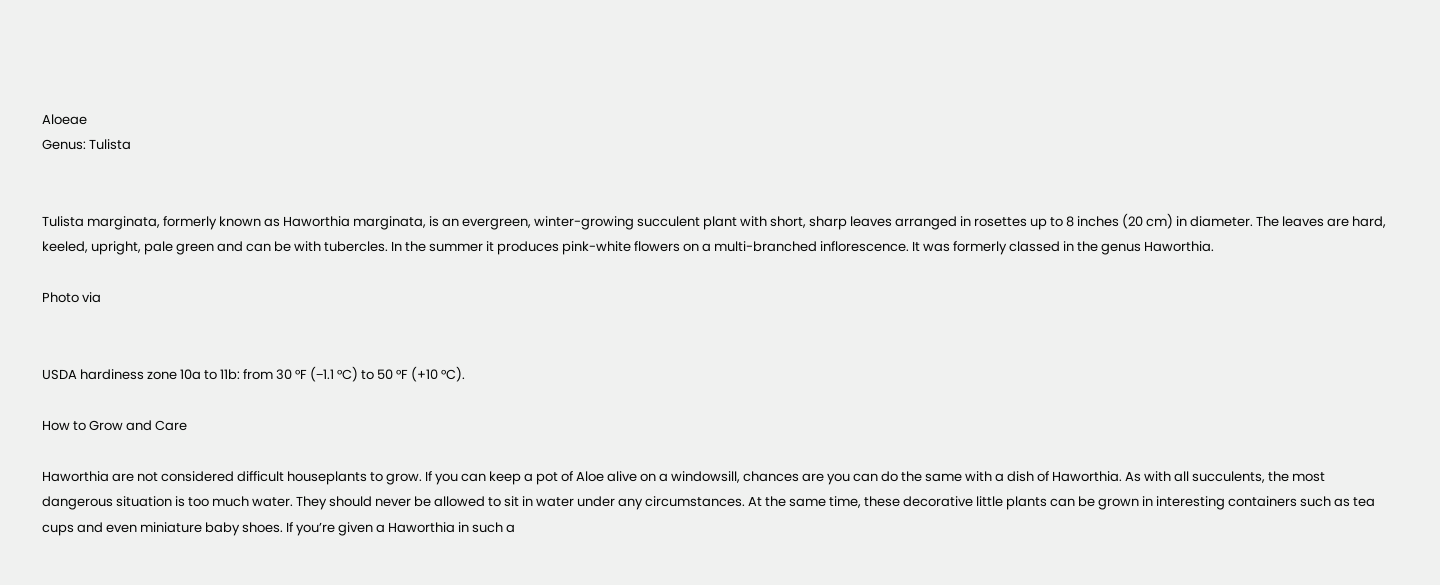Aloeae
Genus: Tulista


Tulista marginata, formerly known as Haworthia marginata, is an evergreen, winter-growing succulent plant with short, sharp leaves arranged in rosettes up to 8 inches (20 cm) in diameter. The leaves are hard, keeled, upright, pale green and can be with tubercles. In the summer it produces pink-white flowers on a multi-branched inflorescence. It was formerly classed in the genus Haworthia.

Photo via


USDA hardiness zone 10a to 11b: from 30 °F (−1.1 °C) to 50 °F (+10 °C).

How to Grow and Care

Haworthia are not considered difficult houseplants to grow. If you can keep a pot of Aloe alive on a windowsill, chances are you can do the same with a dish of Haworthia. As with all succulents, the most dangerous situation is too much water. They should never be allowed to sit in water under any circumstances. At the same time, these decorative little plants can be grown in interesting containers such as tea cups and even miniature baby shoes. If you’re given a Haworthia in such a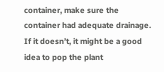container, make sure the container had adequate drainage. If it doesn’t, it might be a good idea to pop the plant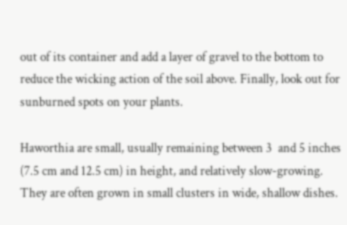out of its container and add a layer of gravel to the bottom to reduce the wicking action of the soil above. Finally, look out for sunburned spots on your plants.

Haworthia are small, usually remaining between 3  and 5 inches (7.5 cm and 12.5 cm) in height, and relatively slow-growing. They are often grown in small clusters in wide, shallow dishes.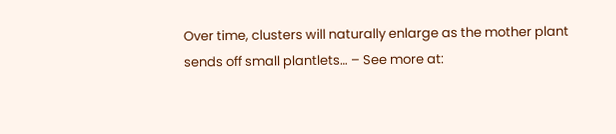Over time, clusters will naturally enlarge as the mother plant sends off small plantlets… – See more at: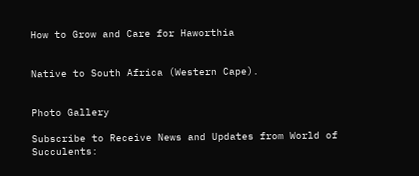How to Grow and Care for Haworthia


Native to South Africa (Western Cape).


Photo Gallery

Subscribe to Receive News and Updates from World of Succulents: